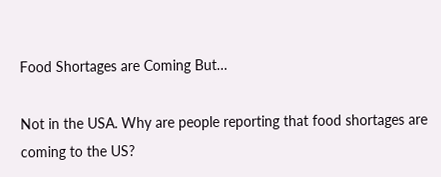Food Shortages are Coming But…

Not in the USA. Why are people reporting that food shortages are coming to the US?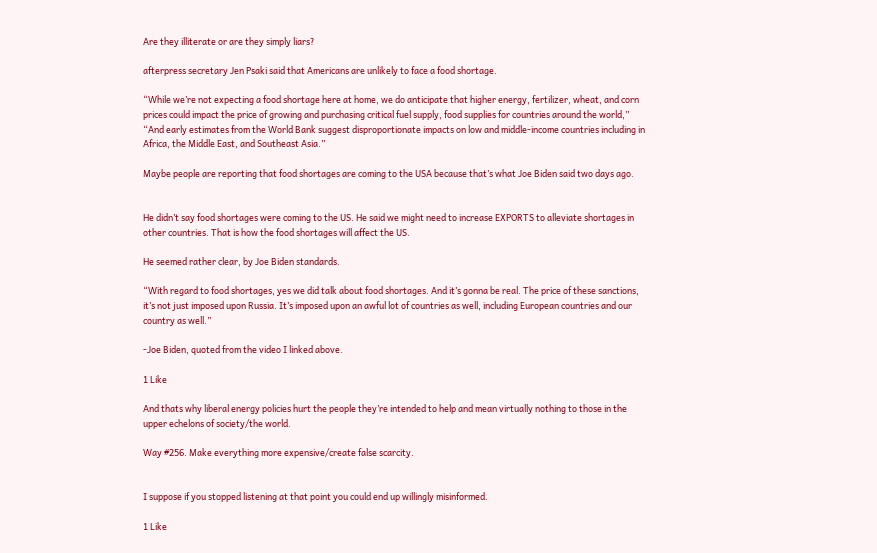Are they illiterate or are they simply liars?

afterpress secretary Jen Psaki said that Americans are unlikely to face a food shortage.

“While we’re not expecting a food shortage here at home, we do anticipate that higher energy, fertilizer, wheat, and corn prices could impact the price of growing and purchasing critical fuel supply, food supplies for countries around the world,”
“And early estimates from the World Bank suggest disproportionate impacts on low and middle-income countries including in Africa, the Middle East, and Southeast Asia.”

Maybe people are reporting that food shortages are coming to the USA because that’s what Joe Biden said two days ago.


He didn’t say food shortages were coming to the US. He said we might need to increase EXPORTS to alleviate shortages in other countries. That is how the food shortages will affect the US.

He seemed rather clear, by Joe Biden standards.

“With regard to food shortages, yes we did talk about food shortages. And it’s gonna be real. The price of these sanctions, it’s not just imposed upon Russia. It’s imposed upon an awful lot of countries as well, including European countries and our country as well.”

-Joe Biden, quoted from the video I linked above.

1 Like

And thats why liberal energy policies hurt the people they’re intended to help and mean virtually nothing to those in the upper echelons of society/the world.

Way #256. Make everything more expensive/create false scarcity.


I suppose if you stopped listening at that point you could end up willingly misinformed.

1 Like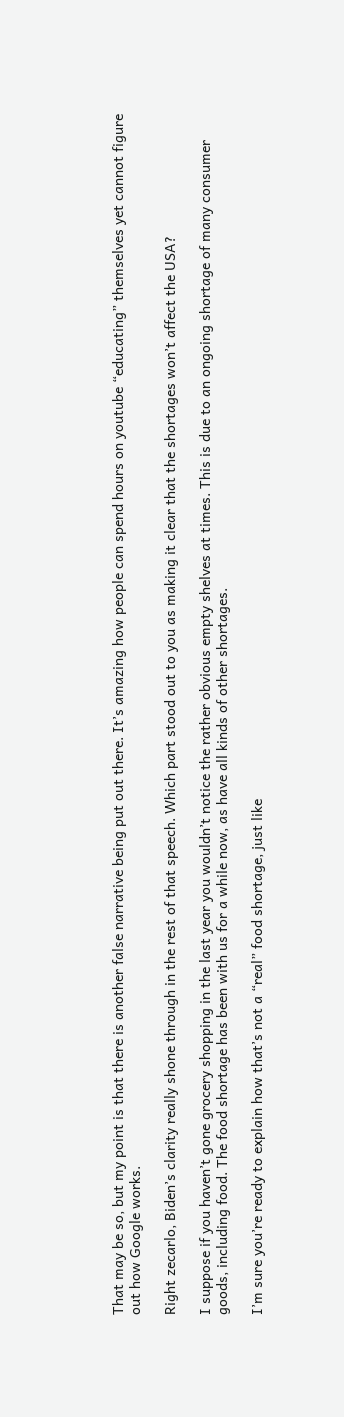That may be so, but my point is that there is another false narrative being put out there. It’s amazing how people can spend hours on youtube “educating” themselves yet cannot figure out how Google works.

Right zecarlo, Biden’s clarity really shone through in the rest of that speech. Which part stood out to you as making it clear that the shortages won’t affect the USA?

I suppose if you haven’t gone grocery shopping in the last year you wouldn’t notice the rather obvious empty shelves at times. This is due to an ongoing shortage of many consumer goods, including food. The food shortage has been with us for a while now, as have all kinds of other shortages.

I’m sure you’re ready to explain how that’s not a “real” food shortage, just like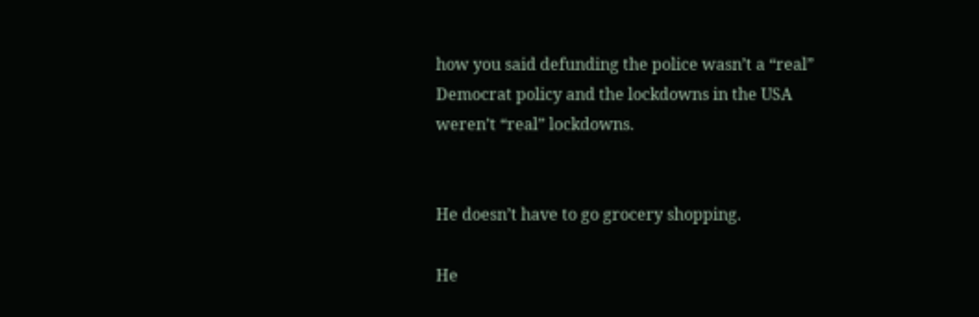how you said defunding the police wasn’t a “real” Democrat policy and the lockdowns in the USA weren’t “real” lockdowns.


He doesn’t have to go grocery shopping.

He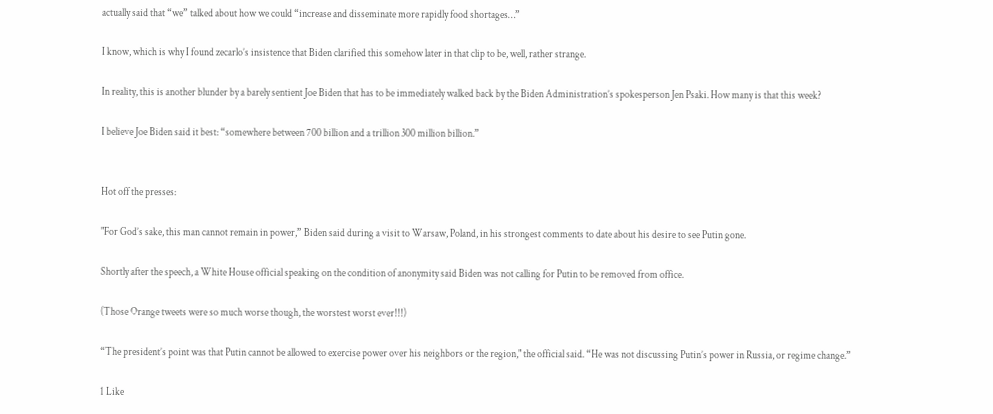actually said that “we” talked about how we could “increase and disseminate more rapidly food shortages…”

I know, which is why I found zecarlo’s insistence that Biden clarified this somehow later in that clip to be, well, rather strange.

In reality, this is another blunder by a barely sentient Joe Biden that has to be immediately walked back by the Biden Administration’s spokesperson Jen Psaki. How many is that this week?

I believe Joe Biden said it best: “somewhere between 700 billion and a trillion 300 million billion.”


Hot off the presses:

"For God’s sake, this man cannot remain in power,” Biden said during a visit to Warsaw, Poland, in his strongest comments to date about his desire to see Putin gone.

Shortly after the speech, a White House official speaking on the condition of anonymity said Biden was not calling for Putin to be removed from office.

(Those Orange tweets were so much worse though, the worstest worst ever!!!)

“The president’s point was that Putin cannot be allowed to exercise power over his neighbors or the region," the official said. “He was not discussing Putin’s power in Russia, or regime change.”

1 Like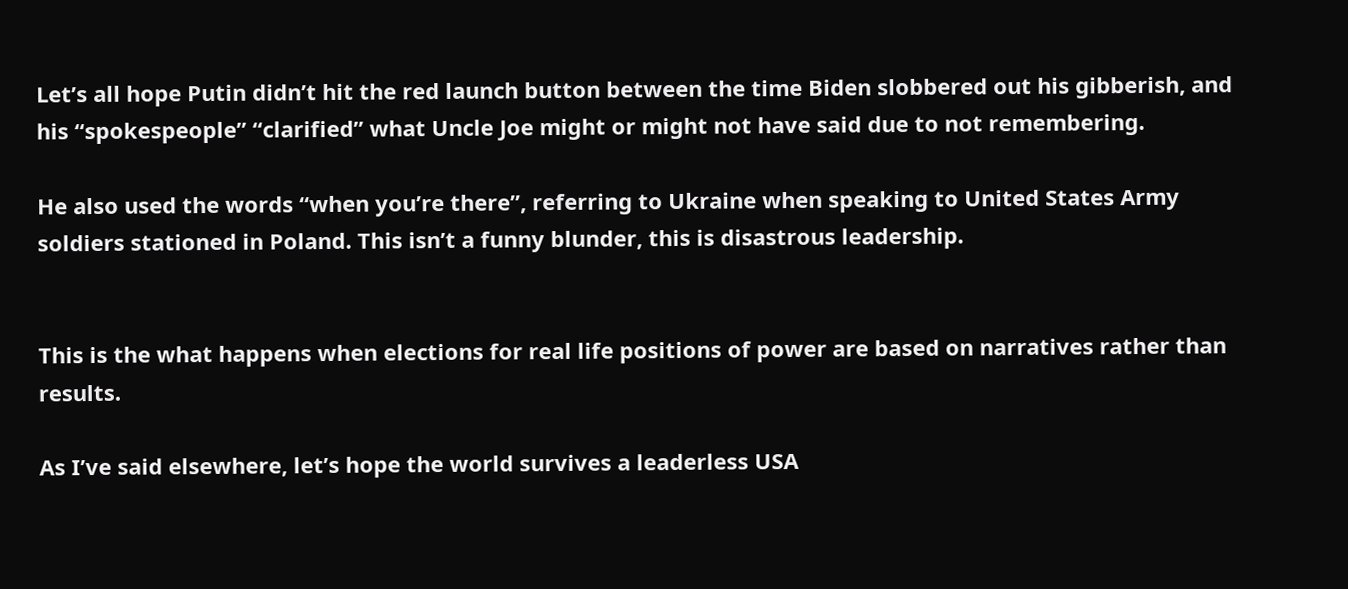Let’s all hope Putin didn’t hit the red launch button between the time Biden slobbered out his gibberish, and his “spokespeople” “clarified” what Uncle Joe might or might not have said due to not remembering.

He also used the words “when you’re there”, referring to Ukraine when speaking to United States Army soldiers stationed in Poland. This isn’t a funny blunder, this is disastrous leadership.


This is the what happens when elections for real life positions of power are based on narratives rather than results.

As I’ve said elsewhere, let’s hope the world survives a leaderless USA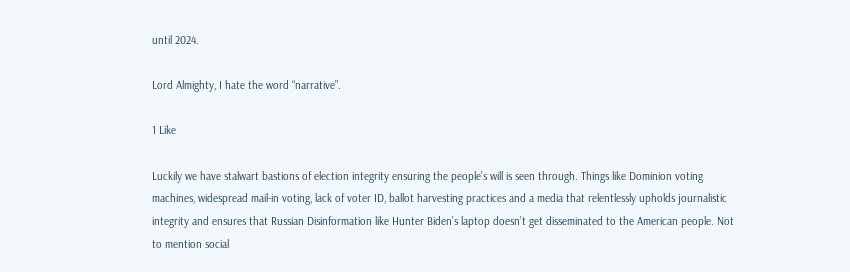until 2024.

Lord Almighty, I hate the word “narrative”.

1 Like

Luckily we have stalwart bastions of election integrity ensuring the people’s will is seen through. Things like Dominion voting machines, widespread mail-in voting, lack of voter ID, ballot harvesting practices and a media that relentlessly upholds journalistic integrity and ensures that Russian Disinformation like Hunter Biden’s laptop doesn’t get disseminated to the American people. Not to mention social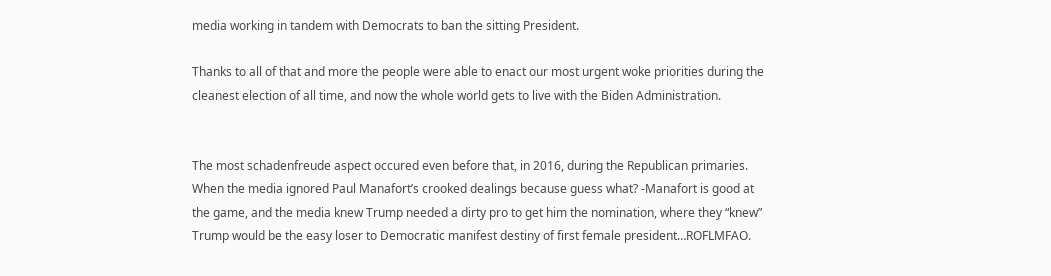media working in tandem with Democrats to ban the sitting President.

Thanks to all of that and more the people were able to enact our most urgent woke priorities during the cleanest election of all time, and now the whole world gets to live with the Biden Administration.


The most schadenfreude aspect occured even before that, in 2016, during the Republican primaries. When the media ignored Paul Manafort’s crooked dealings because guess what? -Manafort is good at the game, and the media knew Trump needed a dirty pro to get him the nomination, where they “knew” Trump would be the easy loser to Democratic manifest destiny of first female president…ROFLMFAO.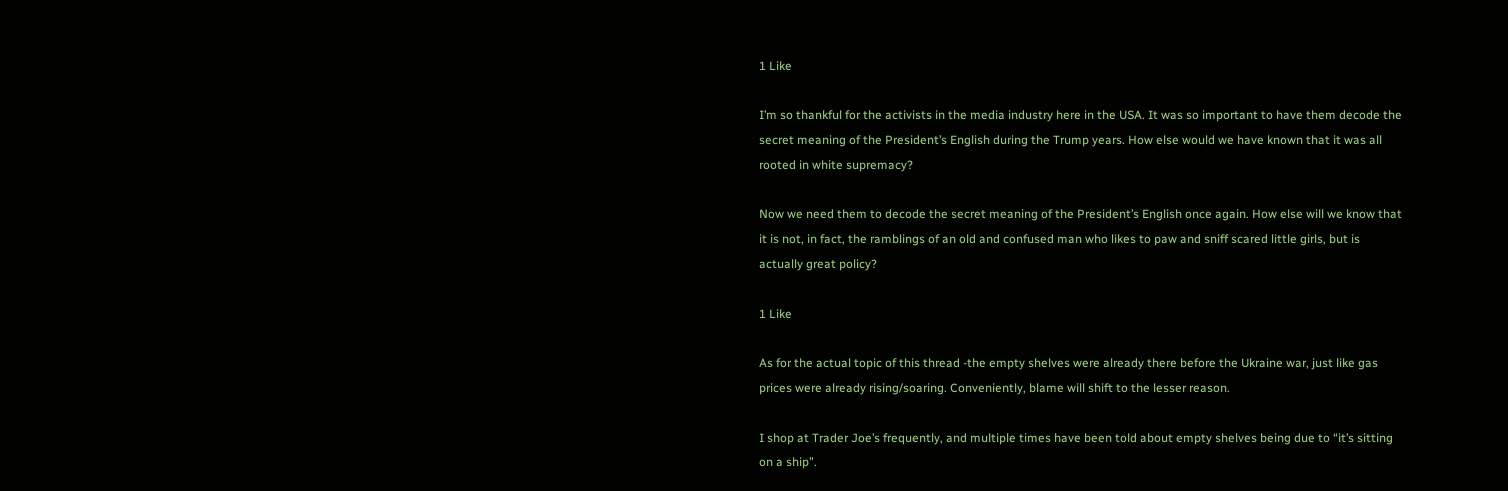1 Like

I’m so thankful for the activists in the media industry here in the USA. It was so important to have them decode the secret meaning of the President’s English during the Trump years. How else would we have known that it was all rooted in white supremacy?

Now we need them to decode the secret meaning of the President’s English once again. How else will we know that it is not, in fact, the ramblings of an old and confused man who likes to paw and sniff scared little girls, but is actually great policy?

1 Like

As for the actual topic of this thread -the empty shelves were already there before the Ukraine war, just like gas prices were already rising/soaring. Conveniently, blame will shift to the lesser reason.

I shop at Trader Joe’s frequently, and multiple times have been told about empty shelves being due to “it’s sitting on a ship”.